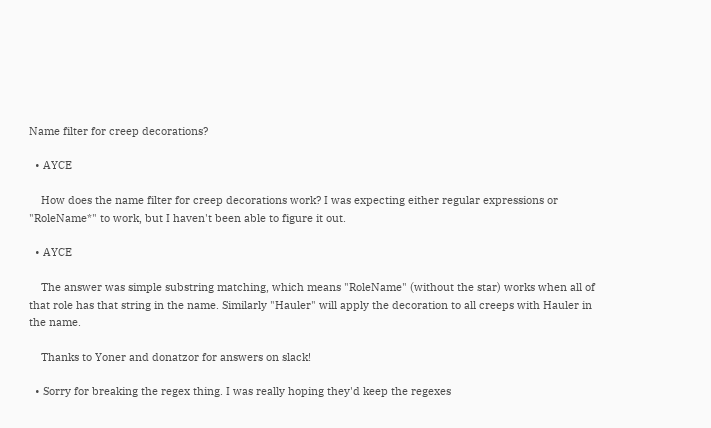Name filter for creep decorations?

  • AYCE

    How does the name filter for creep decorations work? I was expecting either regular expressions or "RoleName*" to work, but I haven't been able to figure it out.

  • AYCE

    The answer was simple substring matching, which means "RoleName" (without the star) works when all of that role has that string in the name. Similarly "Hauler" will apply the decoration to all creeps with Hauler in the name.

    Thanks to Yoner and donatzor for answers on slack!

  • Sorry for breaking the regex thing. I was really hoping they'd keep the regexes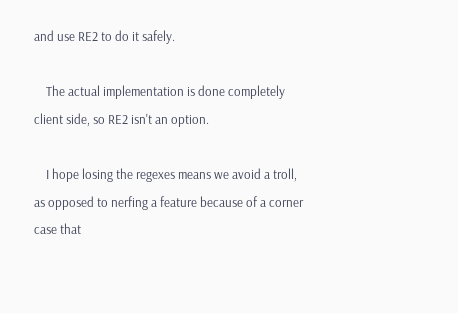and use RE2 to do it safely.

    The actual implementation is done completely client side, so RE2 isn't an option.

    I hope losing the regexes means we avoid a troll, as opposed to nerfing a feature because of a corner case that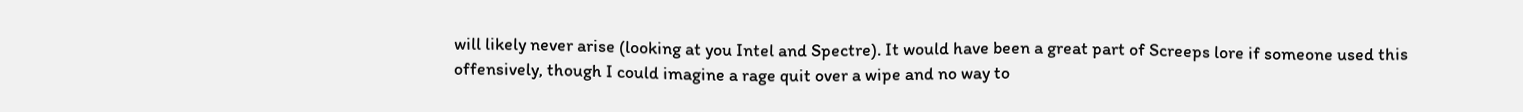will likely never arise (looking at you Intel and Spectre). It would have been a great part of Screeps lore if someone used this offensively, though I could imagine a rage quit over a wipe and no way to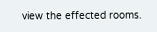view the effected rooms.